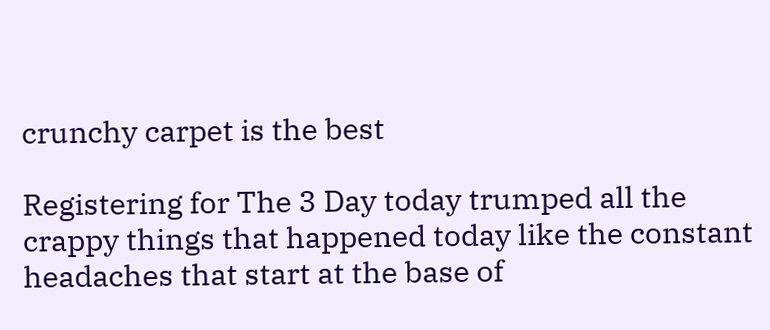crunchy carpet is the best

Registering for The 3 Day today trumped all the crappy things that happened today like the constant headaches that start at the base of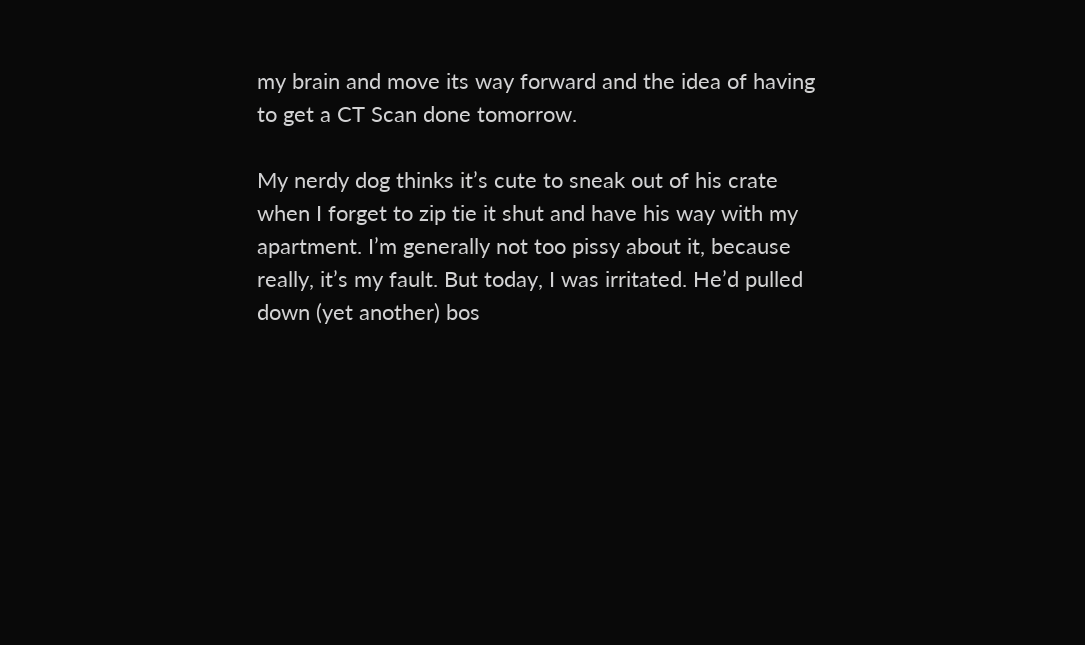my brain and move its way forward and the idea of having to get a CT Scan done tomorrow.

My nerdy dog thinks it’s cute to sneak out of his crate when I forget to zip tie it shut and have his way with my apartment. I’m generally not too pissy about it, because really, it’s my fault. But today, I was irritated. He’d pulled down (yet another) bos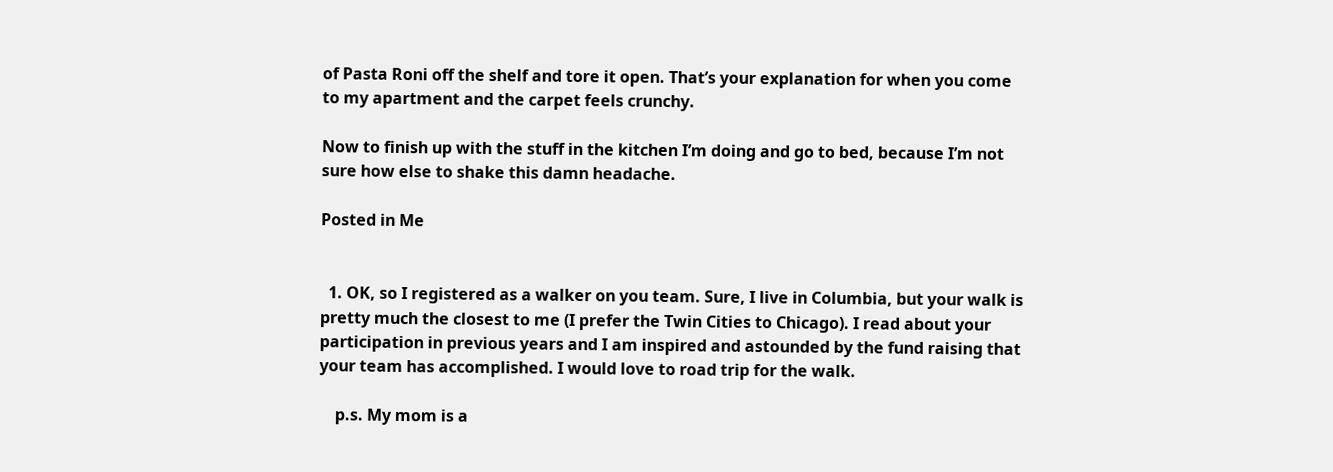of Pasta Roni off the shelf and tore it open. That’s your explanation for when you come to my apartment and the carpet feels crunchy.

Now to finish up with the stuff in the kitchen I’m doing and go to bed, because I’m not sure how else to shake this damn headache.

Posted in Me


  1. OK, so I registered as a walker on you team. Sure, I live in Columbia, but your walk is pretty much the closest to me (I prefer the Twin Cities to Chicago). I read about your participation in previous years and I am inspired and astounded by the fund raising that your team has accomplished. I would love to road trip for the walk.

    p.s. My mom is a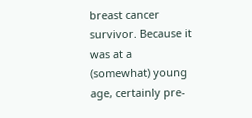breast cancer survivor. Because it was at a (somewhat) young age, certainly pre-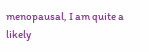menopausal, I am quite a likely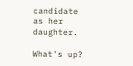candidate as her daughter.

What's up?